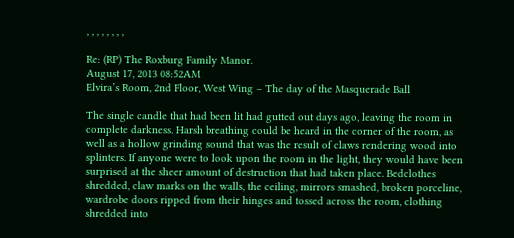, , , , , , , ,

Re: (RP) The Roxburg Family Manor.
August 17, 2013 08:52AM
Elvira’s Room, 2nd Floor, West Wing – The day of the Masquerade Ball

The single candle that had been lit had gutted out days ago, leaving the room in complete darkness. Harsh breathing could be heard in the corner of the room, as well as a hollow grinding sound that was the result of claws rendering wood into splinters. If anyone were to look upon the room in the light, they would have been surprised at the sheer amount of destruction that had taken place. Bedclothes shredded, claw marks on the walls, the ceiling, mirrors smashed, broken porceline, wardrobe doors ripped from their hinges and tossed across the room, clothing shredded into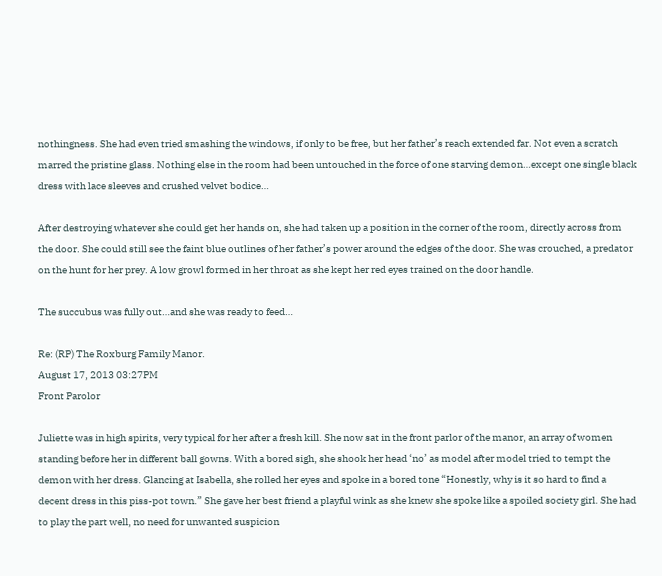nothingness. She had even tried smashing the windows, if only to be free, but her father’s reach extended far. Not even a scratch marred the pristine glass. Nothing else in the room had been untouched in the force of one starving demon…except one single black dress with lace sleeves and crushed velvet bodice…

After destroying whatever she could get her hands on, she had taken up a position in the corner of the room, directly across from the door. She could still see the faint blue outlines of her father’s power around the edges of the door. She was crouched, a predator on the hunt for her prey. A low growl formed in her throat as she kept her red eyes trained on the door handle.

The succubus was fully out…and she was ready to feed…

Re: (RP) The Roxburg Family Manor.
August 17, 2013 03:27PM
Front Parolor

Juliette was in high spirits, very typical for her after a fresh kill. She now sat in the front parlor of the manor, an array of women standing before her in different ball gowns. With a bored sigh, she shook her head ‘no’ as model after model tried to tempt the demon with her dress. Glancing at Isabella, she rolled her eyes and spoke in a bored tone “Honestly, why is it so hard to find a decent dress in this piss-pot town.” She gave her best friend a playful wink as she knew she spoke like a spoiled society girl. She had to play the part well, no need for unwanted suspicion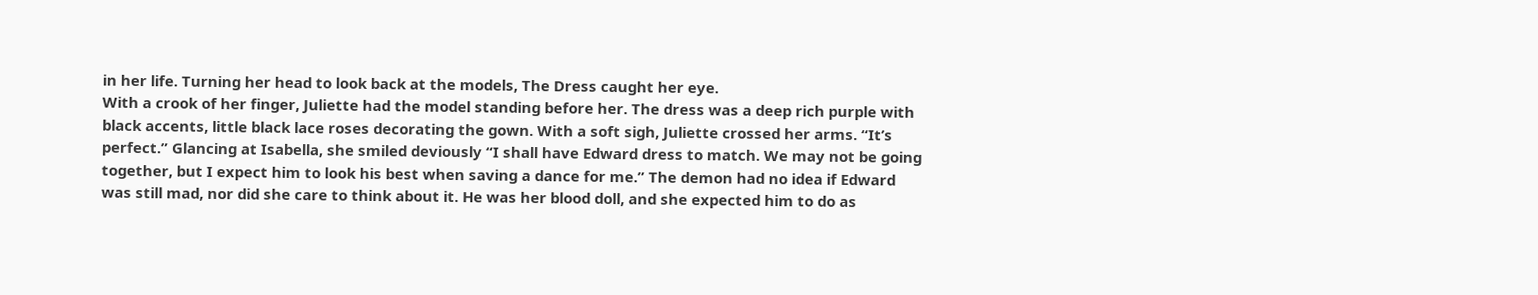in her life. Turning her head to look back at the models, The Dress caught her eye.
With a crook of her finger, Juliette had the model standing before her. The dress was a deep rich purple with black accents, little black lace roses decorating the gown. With a soft sigh, Juliette crossed her arms. “It’s perfect.” Glancing at Isabella, she smiled deviously “I shall have Edward dress to match. We may not be going together, but I expect him to look his best when saving a dance for me.” The demon had no idea if Edward was still mad, nor did she care to think about it. He was her blood doll, and she expected him to do as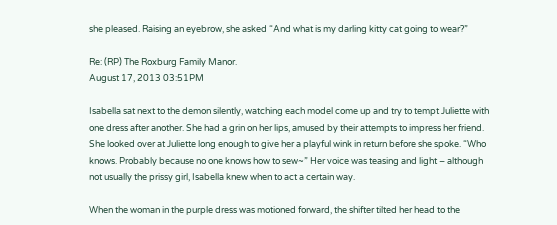she pleased. Raising an eyebrow, she asked “And what is my darling kitty cat going to wear?”

Re: (RP) The Roxburg Family Manor.
August 17, 2013 03:51PM

Isabella sat next to the demon silently, watching each model come up and try to tempt Juliette with one dress after another. She had a grin on her lips, amused by their attempts to impress her friend. She looked over at Juliette long enough to give her a playful wink in return before she spoke. “Who knows. Probably because no one knows how to sew~” Her voice was teasing and light – although not usually the prissy girl, Isabella knew when to act a certain way.

When the woman in the purple dress was motioned forward, the shifter tilted her head to the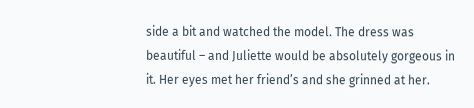side a bit and watched the model. The dress was beautiful – and Juliette would be absolutely gorgeous in it. Her eyes met her friend’s and she grinned at her.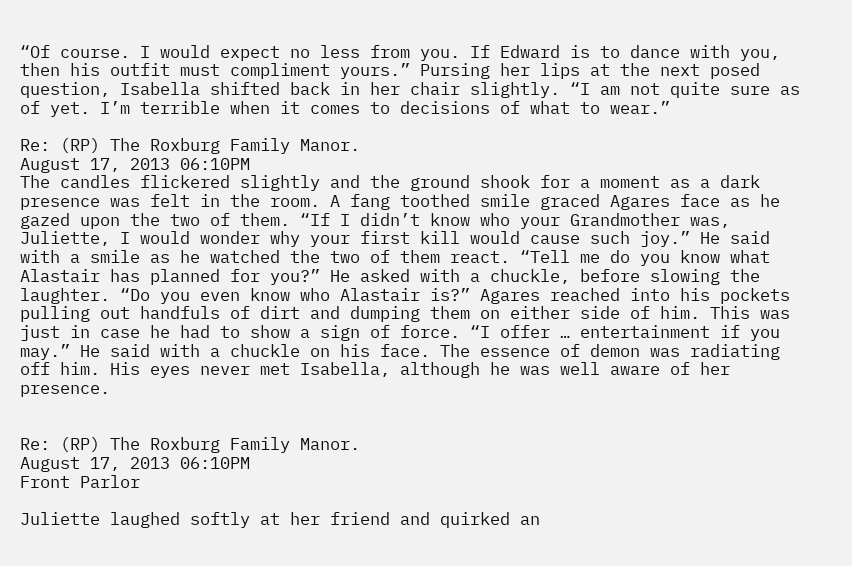“Of course. I would expect no less from you. If Edward is to dance with you, then his outfit must compliment yours.” Pursing her lips at the next posed question, Isabella shifted back in her chair slightly. “I am not quite sure as of yet. I’m terrible when it comes to decisions of what to wear.”

Re: (RP) The Roxburg Family Manor.
August 17, 2013 06:10PM
The candles flickered slightly and the ground shook for a moment as a dark presence was felt in the room. A fang toothed smile graced Agares face as he gazed upon the two of them. “If I didn’t know who your Grandmother was, Juliette, I would wonder why your first kill would cause such joy.” He said with a smile as he watched the two of them react. “Tell me do you know what Alastair has planned for you?” He asked with a chuckle, before slowing the laughter. “Do you even know who Alastair is?” Agares reached into his pockets pulling out handfuls of dirt and dumping them on either side of him. This was just in case he had to show a sign of force. “I offer … entertainment if you may.” He said with a chuckle on his face. The essence of demon was radiating off him. His eyes never met Isabella, although he was well aware of her presence.


Re: (RP) The Roxburg Family Manor.
August 17, 2013 06:10PM
Front Parlor

Juliette laughed softly at her friend and quirked an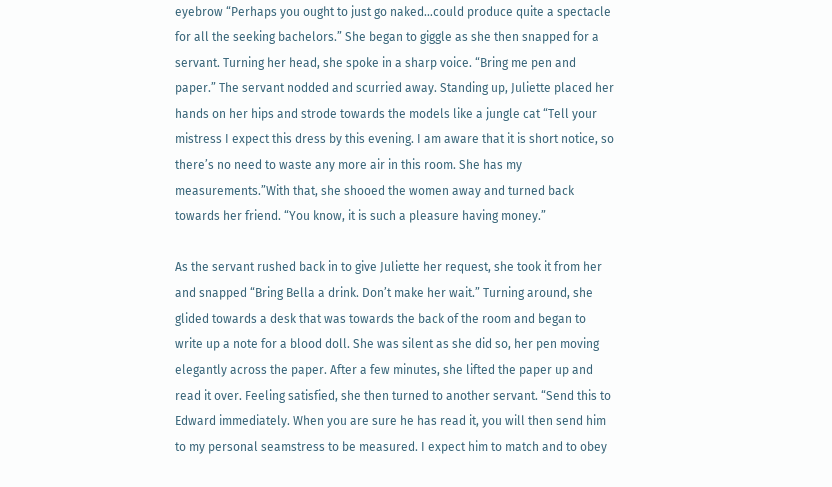eyebrow “Perhaps you ought to just go naked…could produce quite a spectacle for all the seeking bachelors.” She began to giggle as she then snapped for a servant. Turning her head, she spoke in a sharp voice. “Bring me pen and paper.” The servant nodded and scurried away. Standing up, Juliette placed her hands on her hips and strode towards the models like a jungle cat “Tell your mistress I expect this dress by this evening. I am aware that it is short notice, so there’s no need to waste any more air in this room. She has my measurements.”With that, she shooed the women away and turned back towards her friend. “You know, it is such a pleasure having money.”

As the servant rushed back in to give Juliette her request, she took it from her and snapped “Bring Bella a drink. Don’t make her wait.” Turning around, she glided towards a desk that was towards the back of the room and began to write up a note for a blood doll. She was silent as she did so, her pen moving elegantly across the paper. After a few minutes, she lifted the paper up and read it over. Feeling satisfied, she then turned to another servant. “Send this to Edward immediately. When you are sure he has read it, you will then send him to my personal seamstress to be measured. I expect him to match and to obey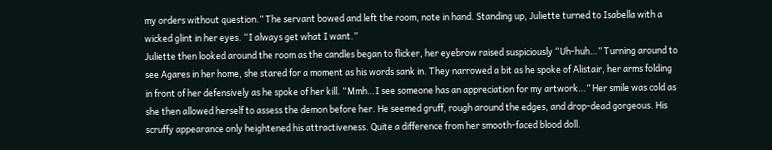my orders without question.” The servant bowed and left the room, note in hand. Standing up, Juliette turned to Isabella with a wicked glint in her eyes. “I always get what I want.”
Juliette then looked around the room as the candles began to flicker, her eyebrow raised suspiciously “Uh-huh…” Turning around to see Agares in her home, she stared for a moment as his words sank in. They narrowed a bit as he spoke of Alistair, her arms folding in front of her defensively as he spoke of her kill. “Mmh…I see someone has an appreciation for my artwork…” Her smile was cold as she then allowed herself to assess the demon before her. He seemed gruff, rough around the edges, and drop-dead gorgeous. His scruffy appearance only heightened his attractiveness. Quite a difference from her smooth-faced blood doll.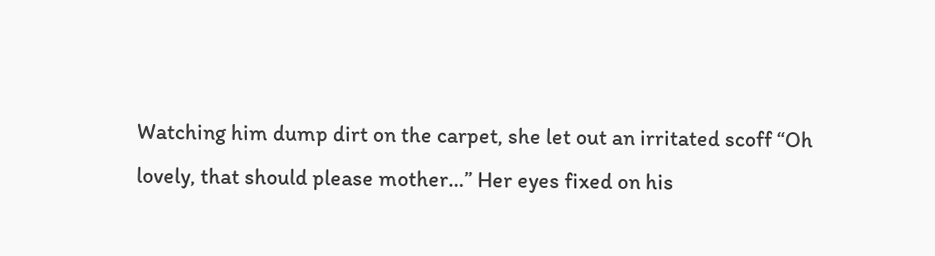Watching him dump dirt on the carpet, she let out an irritated scoff “Oh lovely, that should please mother…” Her eyes fixed on his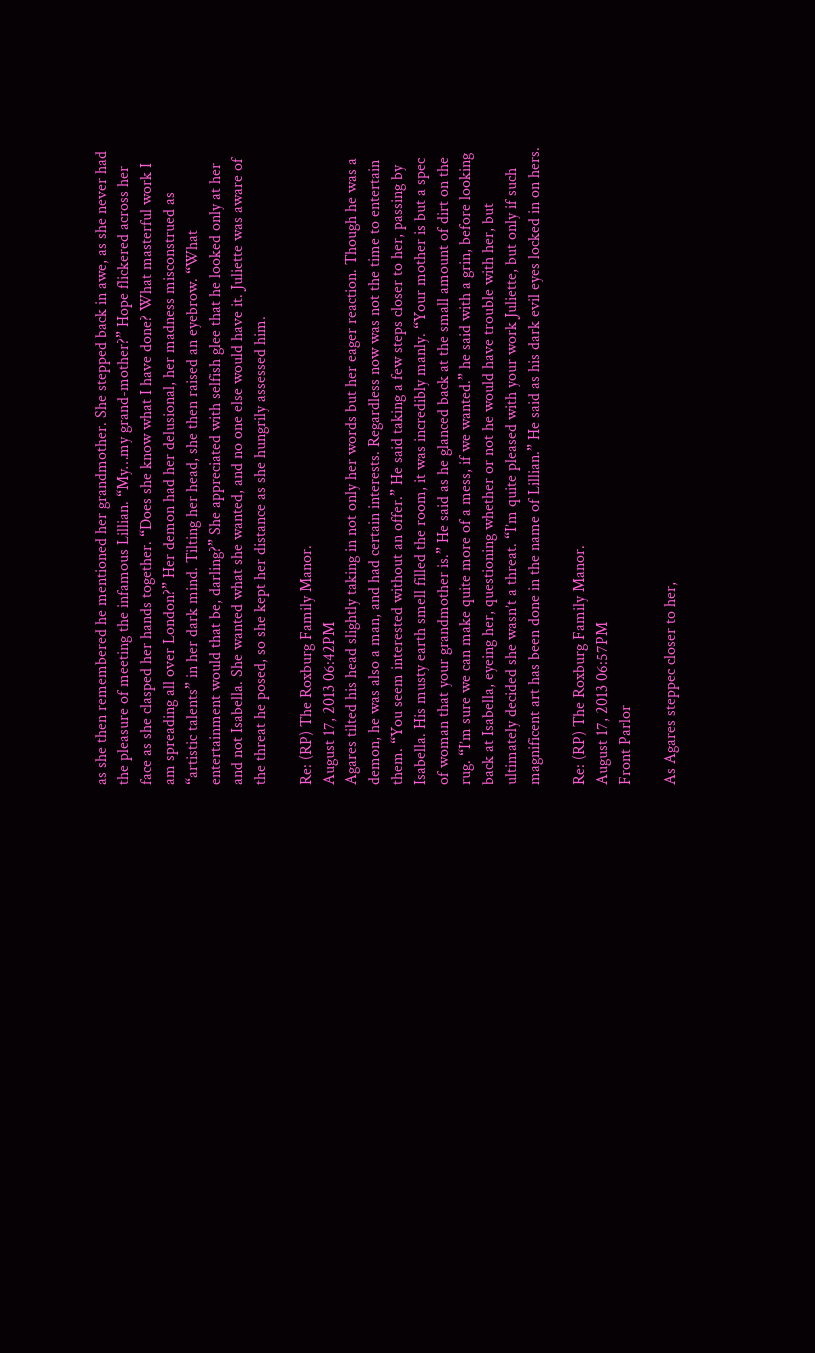as she then remembered he mentioned her grandmother. She stepped back in awe, as she never had the pleasure of meeting the infamous Lillian. “My…my grand-mother?” Hope flickered across her face as she clasped her hands together. “Does she know what I have done? What masterful work I am spreading all over London?” Her demon had her delusional, her madness misconstrued as “artistic talents” in her dark mind. Tilting her head, she then raised an eyebrow. “What entertainment would that be, darling?” She appreciated with selfish glee that he looked only at her and not Isabella. She wanted what she wanted, and no one else would have it. Juliette was aware of the threat he posed, so she kept her distance as she hungrily assessed him.

Re: (RP) The Roxburg Family Manor.
August 17, 2013 06:42PM
Agares tilted his head slightly taking in not only her words but her eager reaction. Though he was a demon, he was also a man, and had certain interests. Regardless now was not the time to entertain them. “You seem interested without an offer.” He said taking a few steps closer to her, passing by Isabella. His musty earth smell filled the room, it was incredibly manly. “Your mother is but a spec of woman that your grandmother is.” He said as he glanced back at the small amount of dirt on the rug. “I’m sure we can make quite more of a mess, if we wanted.” he said with a grin, before looking back at Isabella, eyeing her, questioning whether or not he would have trouble with her, but ultimately decided she wasn’t a threat. “I’m quite pleased with your work Juliette, but only if such magnificent art has been done in the name of Lillian.” He said as his dark evil eyes locked in on hers.

Re: (RP) The Roxburg Family Manor.
August 17, 2013 06:57PM
Front Parlor

As Agares steppec closer to her,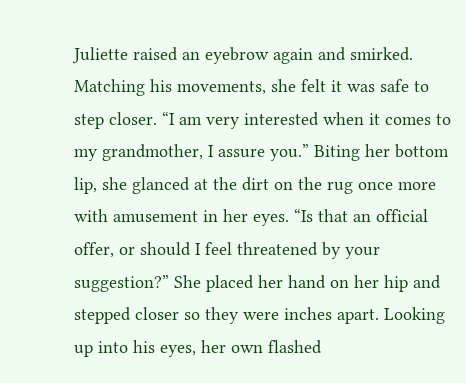Juliette raised an eyebrow again and smirked. Matching his movements, she felt it was safe to step closer. “I am very interested when it comes to my grandmother, I assure you.” Biting her bottom lip, she glanced at the dirt on the rug once more with amusement in her eyes. “Is that an official offer, or should I feel threatened by your suggestion?” She placed her hand on her hip and stepped closer so they were inches apart. Looking up into his eyes, her own flashed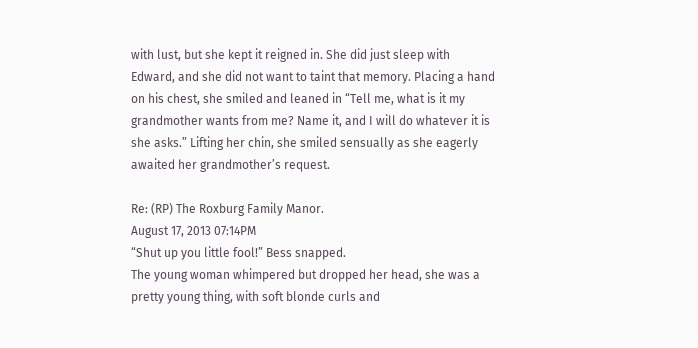with lust, but she kept it reigned in. She did just sleep with Edward, and she did not want to taint that memory. Placing a hand on his chest, she smiled and leaned in “Tell me, what is it my grandmother wants from me? Name it, and I will do whatever it is she asks.” Lifting her chin, she smiled sensually as she eagerly awaited her grandmother’s request.

Re: (RP) The Roxburg Family Manor.
August 17, 2013 07:14PM
“Shut up you little fool!” Bess snapped.
The young woman whimpered but dropped her head, she was a pretty young thing, with soft blonde curls and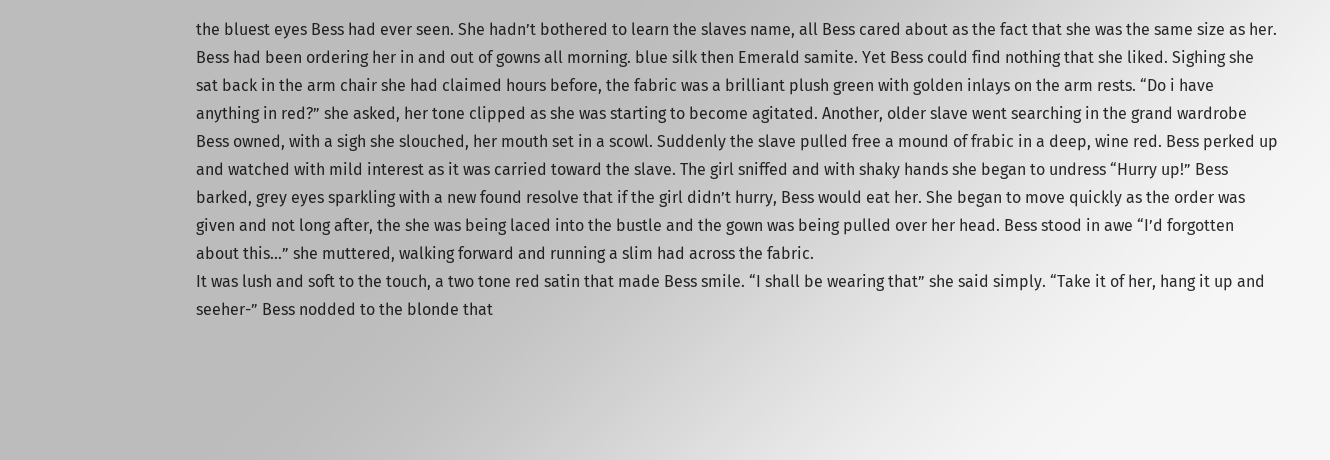the bluest eyes Bess had ever seen. She hadn’t bothered to learn the slaves name, all Bess cared about as the fact that she was the same size as her. Bess had been ordering her in and out of gowns all morning. blue silk then Emerald samite. Yet Bess could find nothing that she liked. Sighing she sat back in the arm chair she had claimed hours before, the fabric was a brilliant plush green with golden inlays on the arm rests. “Do i have anything in red?” she asked, her tone clipped as she was starting to become agitated. Another, older slave went searching in the grand wardrobe Bess owned, with a sigh she slouched, her mouth set in a scowl. Suddenly the slave pulled free a mound of frabic in a deep, wine red. Bess perked up and watched with mild interest as it was carried toward the slave. The girl sniffed and with shaky hands she began to undress “Hurry up!” Bess barked, grey eyes sparkling with a new found resolve that if the girl didn’t hurry, Bess would eat her. She began to move quickly as the order was given and not long after, the she was being laced into the bustle and the gown was being pulled over her head. Bess stood in awe “I’d forgotten about this…” she muttered, walking forward and running a slim had across the fabric.
It was lush and soft to the touch, a two tone red satin that made Bess smile. “I shall be wearing that” she said simply. “Take it of her, hang it up and seeher-” Bess nodded to the blonde that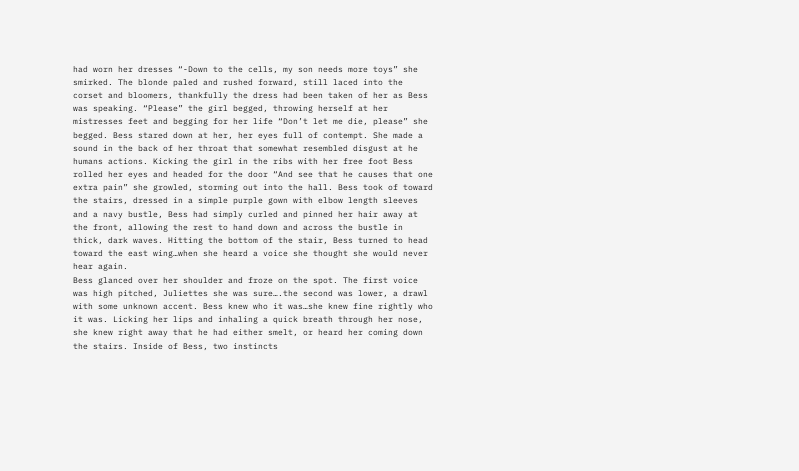had worn her dresses “-Down to the cells, my son needs more toys” she smirked. The blonde paled and rushed forward, still laced into the corset and bloomers, thankfully the dress had been taken of her as Bess was speaking. “Please” the girl begged, throwing herself at her mistresses feet and begging for her life “Don’t let me die, please” she begged. Bess stared down at her, her eyes full of contempt. She made a sound in the back of her throat that somewhat resembled disgust at he humans actions. Kicking the girl in the ribs with her free foot Bess rolled her eyes and headed for the door “And see that he causes that one extra pain” she growled, storming out into the hall. Bess took of toward the stairs, dressed in a simple purple gown with elbow length sleeves and a navy bustle, Bess had simply curled and pinned her hair away at the front, allowing the rest to hand down and across the bustle in thick, dark waves. Hitting the bottom of the stair, Bess turned to head toward the east wing…when she heard a voice she thought she would never hear again.
Bess glanced over her shoulder and froze on the spot. The first voice was high pitched, Juliettes she was sure….the second was lower, a drawl with some unknown accent. Bess knew who it was…she knew fine rightly who it was. Licking her lips and inhaling a quick breath through her nose, she knew right away that he had either smelt, or heard her coming down the stairs. Inside of Bess, two instincts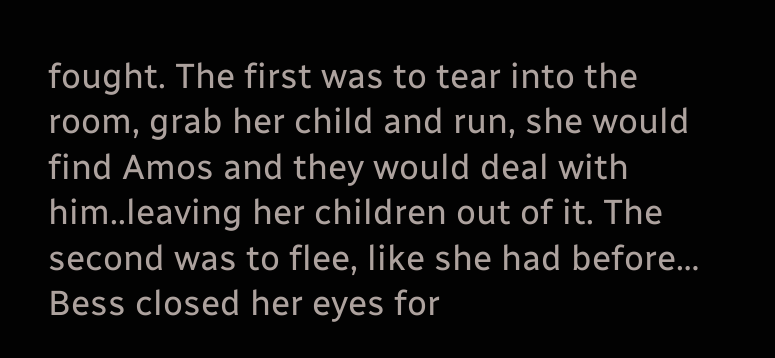fought. The first was to tear into the room, grab her child and run, she would find Amos and they would deal with him..leaving her children out of it. The second was to flee, like she had before… Bess closed her eyes for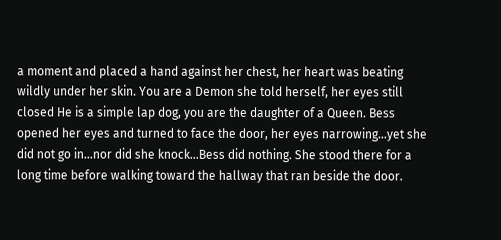a moment and placed a hand against her chest, her heart was beating wildly under her skin. You are a Demon she told herself, her eyes still closed He is a simple lap dog, you are the daughter of a Queen. Bess opened her eyes and turned to face the door, her eyes narrowing…yet she did not go in…nor did she knock…Bess did nothing. She stood there for a long time before walking toward the hallway that ran beside the door.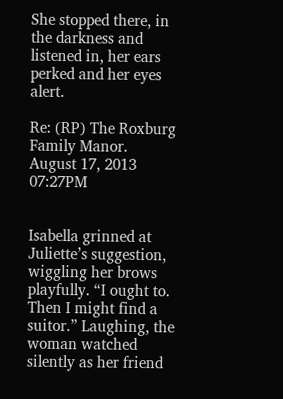She stopped there, in the darkness and listened in, her ears perked and her eyes alert.

Re: (RP) The Roxburg Family Manor.
August 17, 2013 07:27PM


Isabella grinned at Juliette’s suggestion, wiggling her brows playfully. “I ought to. Then I might find a suitor.” Laughing, the woman watched silently as her friend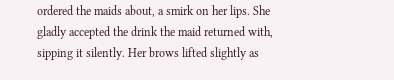ordered the maids about, a smirk on her lips. She gladly accepted the drink the maid returned with, sipping it silently. Her brows lifted slightly as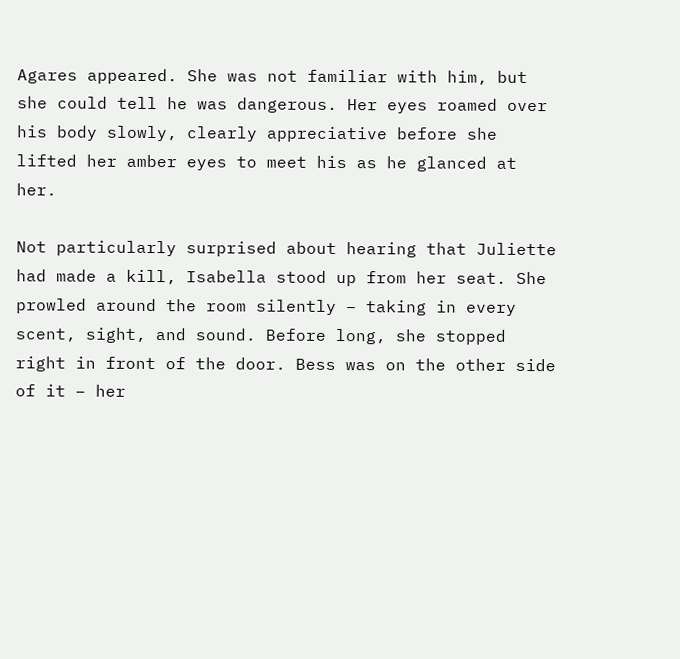Agares appeared. She was not familiar with him, but she could tell he was dangerous. Her eyes roamed over his body slowly, clearly appreciative before she lifted her amber eyes to meet his as he glanced at her.

Not particularly surprised about hearing that Juliette had made a kill, Isabella stood up from her seat. She prowled around the room silently – taking in every scent, sight, and sound. Before long, she stopped right in front of the door. Bess was on the other side of it – her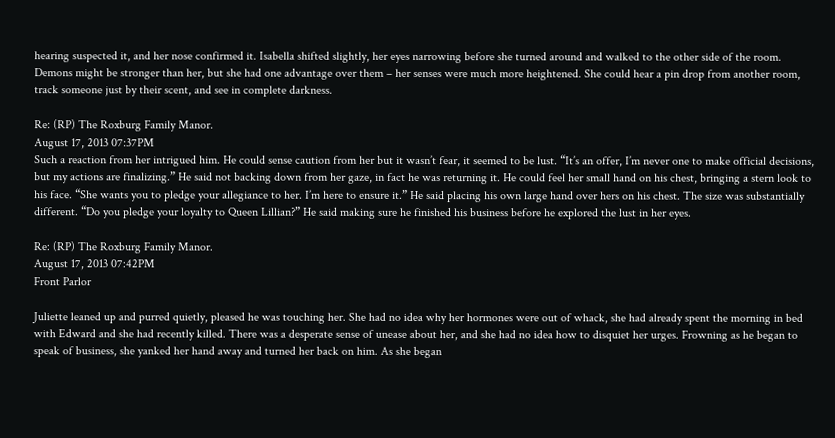hearing suspected it, and her nose confirmed it. Isabella shifted slightly, her eyes narrowing before she turned around and walked to the other side of the room. Demons might be stronger than her, but she had one advantage over them – her senses were much more heightened. She could hear a pin drop from another room, track someone just by their scent, and see in complete darkness.

Re: (RP) The Roxburg Family Manor.
August 17, 2013 07:37PM
Such a reaction from her intrigued him. He could sense caution from her but it wasn’t fear, it seemed to be lust. “It’s an offer, I’m never one to make official decisions, but my actions are finalizing.” He said not backing down from her gaze, in fact he was returning it. He could feel her small hand on his chest, bringing a stern look to his face. “She wants you to pledge your allegiance to her. I’m here to ensure it.” He said placing his own large hand over hers on his chest. The size was substantially different. “Do you pledge your loyalty to Queen Lillian?” He said making sure he finished his business before he explored the lust in her eyes.

Re: (RP) The Roxburg Family Manor.
August 17, 2013 07:42PM
Front Parlor

Juliette leaned up and purred quietly, pleased he was touching her. She had no idea why her hormones were out of whack, she had already spent the morning in bed with Edward and she had recently killed. There was a desperate sense of unease about her, and she had no idea how to disquiet her urges. Frowning as he began to speak of business, she yanked her hand away and turned her back on him. As she began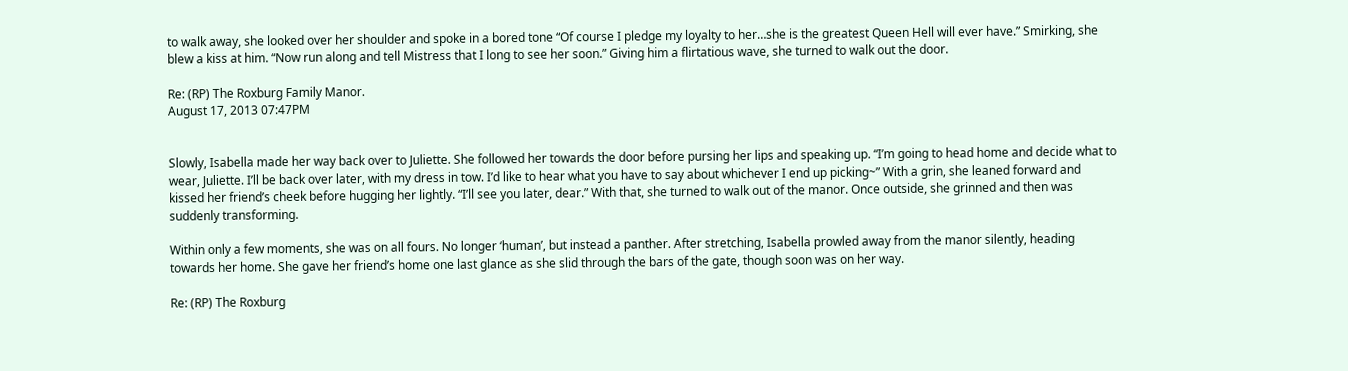to walk away, she looked over her shoulder and spoke in a bored tone “Of course I pledge my loyalty to her…she is the greatest Queen Hell will ever have.” Smirking, she blew a kiss at him. “Now run along and tell Mistress that I long to see her soon.” Giving him a flirtatious wave, she turned to walk out the door.

Re: (RP) The Roxburg Family Manor.
August 17, 2013 07:47PM


Slowly, Isabella made her way back over to Juliette. She followed her towards the door before pursing her lips and speaking up. “I’m going to head home and decide what to wear, Juliette. I’ll be back over later, with my dress in tow. I’d like to hear what you have to say about whichever I end up picking~” With a grin, she leaned forward and kissed her friend’s cheek before hugging her lightly. “I’ll see you later, dear.” With that, she turned to walk out of the manor. Once outside, she grinned and then was suddenly transforming.

Within only a few moments, she was on all fours. No longer ‘human’, but instead a panther. After stretching, Isabella prowled away from the manor silently, heading towards her home. She gave her friend’s home one last glance as she slid through the bars of the gate, though soon was on her way.

Re: (RP) The Roxburg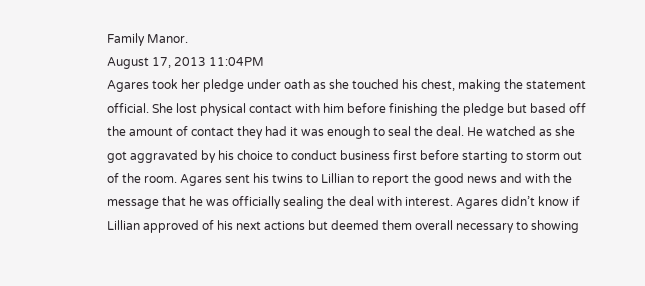Family Manor.
August 17, 2013 11:04PM
Agares took her pledge under oath as she touched his chest, making the statement official. She lost physical contact with him before finishing the pledge but based off the amount of contact they had it was enough to seal the deal. He watched as she got aggravated by his choice to conduct business first before starting to storm out of the room. Agares sent his twins to Lillian to report the good news and with the message that he was officially sealing the deal with interest. Agares didn’t know if Lillian approved of his next actions but deemed them overall necessary to showing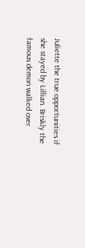Juliette the true opportunities if she stayed by Lillian. Briskly the famous demon walked over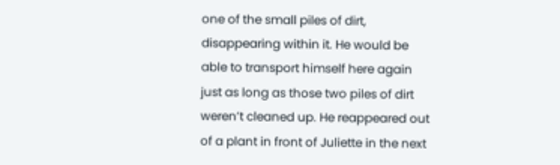one of the small piles of dirt, disappearing within it. He would be able to transport himself here again just as long as those two piles of dirt weren’t cleaned up. He reappeared out of a plant in front of Juliette in the next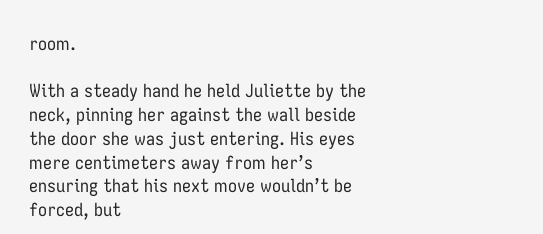room.

With a steady hand he held Juliette by the neck, pinning her against the wall beside the door she was just entering. His eyes mere centimeters away from her’s ensuring that his next move wouldn’t be forced, but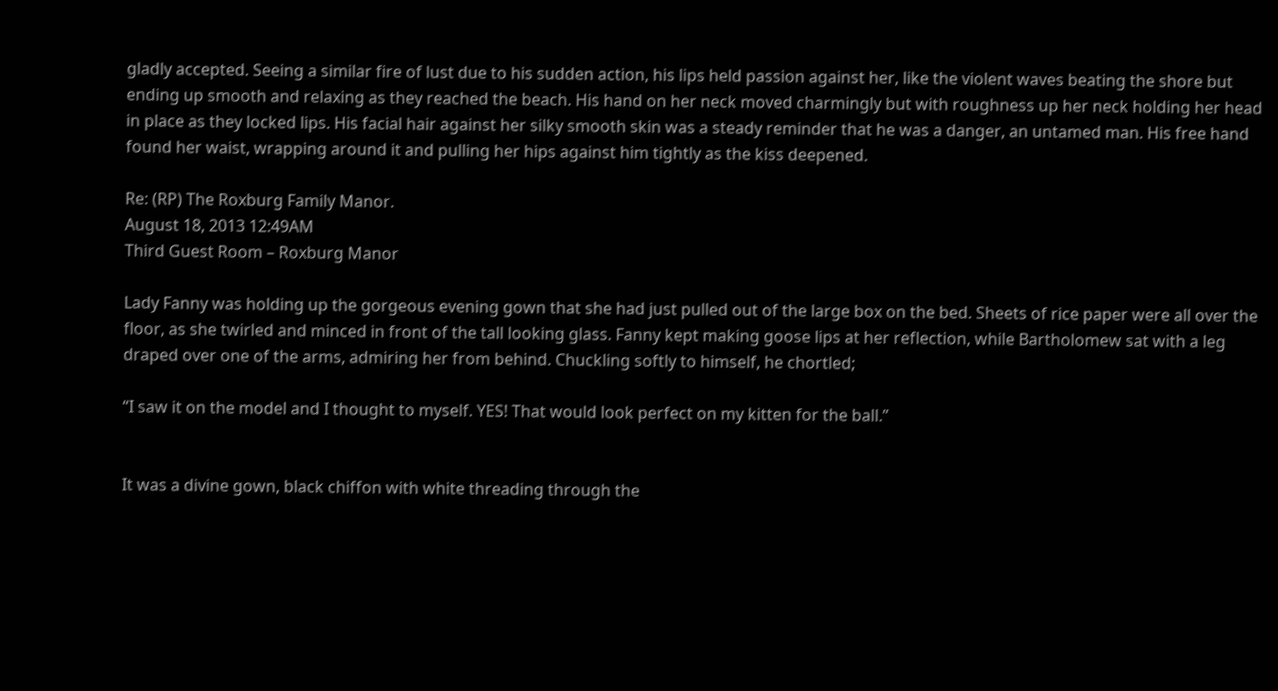gladly accepted. Seeing a similar fire of lust due to his sudden action, his lips held passion against her, like the violent waves beating the shore but ending up smooth and relaxing as they reached the beach. His hand on her neck moved charmingly but with roughness up her neck holding her head in place as they locked lips. His facial hair against her silky smooth skin was a steady reminder that he was a danger, an untamed man. His free hand found her waist, wrapping around it and pulling her hips against him tightly as the kiss deepened.

Re: (RP) The Roxburg Family Manor.
August 18, 2013 12:49AM
Third Guest Room – Roxburg Manor

Lady Fanny was holding up the gorgeous evening gown that she had just pulled out of the large box on the bed. Sheets of rice paper were all over the floor, as she twirled and minced in front of the tall looking glass. Fanny kept making goose lips at her reflection, while Bartholomew sat with a leg draped over one of the arms, admiring her from behind. Chuckling softly to himself, he chortled;

“I saw it on the model and I thought to myself. YES! That would look perfect on my kitten for the ball.”


It was a divine gown, black chiffon with white threading through the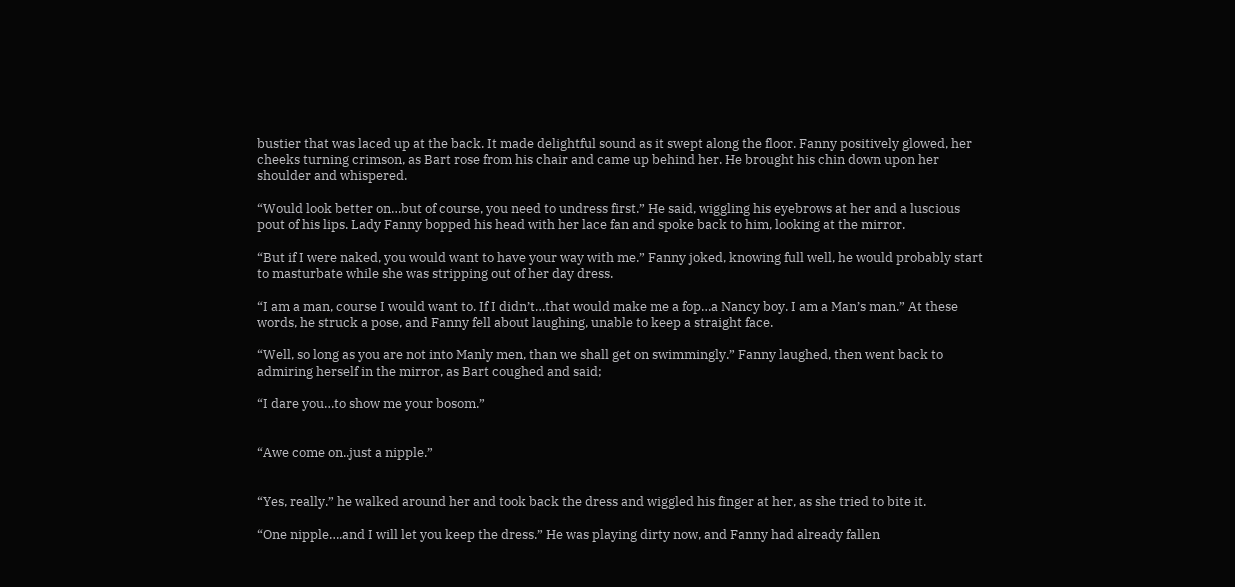bustier that was laced up at the back. It made delightful sound as it swept along the floor. Fanny positively glowed, her cheeks turning crimson, as Bart rose from his chair and came up behind her. He brought his chin down upon her shoulder and whispered.

“Would look better on…but of course, you need to undress first.” He said, wiggling his eyebrows at her and a luscious pout of his lips. Lady Fanny bopped his head with her lace fan and spoke back to him, looking at the mirror.

“But if I were naked, you would want to have your way with me.” Fanny joked, knowing full well, he would probably start to masturbate while she was stripping out of her day dress.

“I am a man, course I would want to. If I didn’t…that would make me a fop…a Nancy boy. I am a Man’s man.” At these words, he struck a pose, and Fanny fell about laughing, unable to keep a straight face.

“Well, so long as you are not into Manly men, than we shall get on swimmingly.” Fanny laughed, then went back to admiring herself in the mirror, as Bart coughed and said;

“I dare you…to show me your bosom.”


“Awe come on..just a nipple.”


“Yes, really.” he walked around her and took back the dress and wiggled his finger at her, as she tried to bite it.

“One nipple….and I will let you keep the dress.” He was playing dirty now, and Fanny had already fallen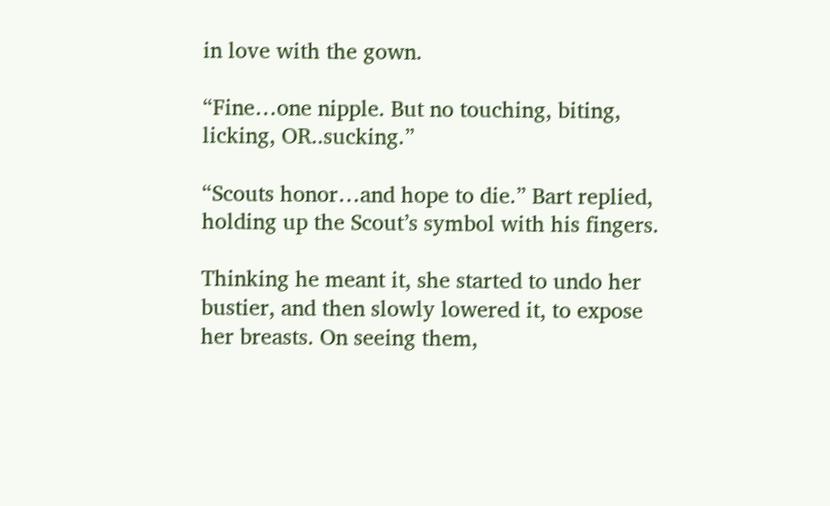in love with the gown.

“Fine…one nipple. But no touching, biting, licking, OR..sucking.”

“Scouts honor…and hope to die.” Bart replied, holding up the Scout’s symbol with his fingers.

Thinking he meant it, she started to undo her bustier, and then slowly lowered it, to expose her breasts. On seeing them,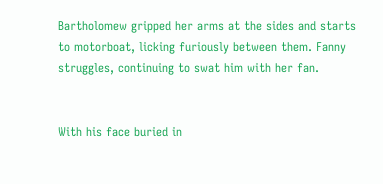Bartholomew gripped her arms at the sides and starts to motorboat, licking furiously between them. Fanny struggles, continuing to swat him with her fan.


With his face buried in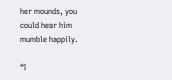her mounds, you could hear him mumble happily.

“I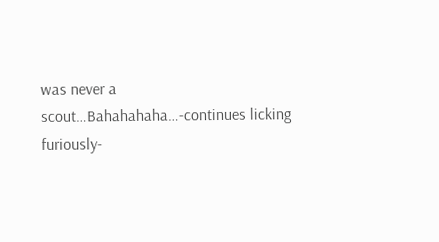was never a scout…Bahahahaha…-continues licking furiously-